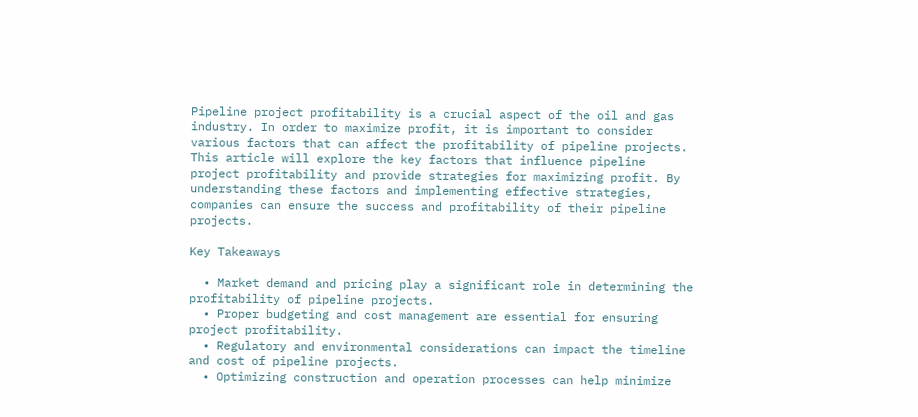Pipeline project profitability is a crucial aspect of the oil and gas industry. In order to maximize profit, it is important to consider various factors that can affect the profitability of pipeline projects. This article will explore the key factors that influence pipeline project profitability and provide strategies for maximizing profit. By understanding these factors and implementing effective strategies, companies can ensure the success and profitability of their pipeline projects.

Key Takeaways

  • Market demand and pricing play a significant role in determining the profitability of pipeline projects.
  • Proper budgeting and cost management are essential for ensuring project profitability.
  • Regulatory and environmental considerations can impact the timeline and cost of pipeline projects.
  • Optimizing construction and operation processes can help minimize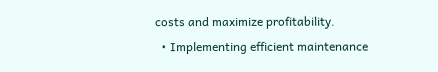costs and maximize profitability.
  • Implementing efficient maintenance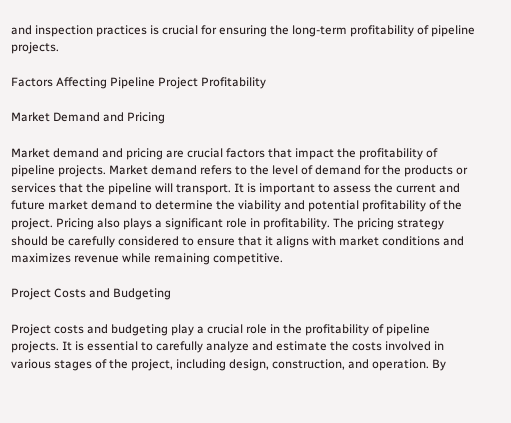and inspection practices is crucial for ensuring the long-term profitability of pipeline projects.

Factors Affecting Pipeline Project Profitability

Market Demand and Pricing

Market demand and pricing are crucial factors that impact the profitability of pipeline projects. Market demand refers to the level of demand for the products or services that the pipeline will transport. It is important to assess the current and future market demand to determine the viability and potential profitability of the project. Pricing also plays a significant role in profitability. The pricing strategy should be carefully considered to ensure that it aligns with market conditions and maximizes revenue while remaining competitive.

Project Costs and Budgeting

Project costs and budgeting play a crucial role in the profitability of pipeline projects. It is essential to carefully analyze and estimate the costs involved in various stages of the project, including design, construction, and operation. By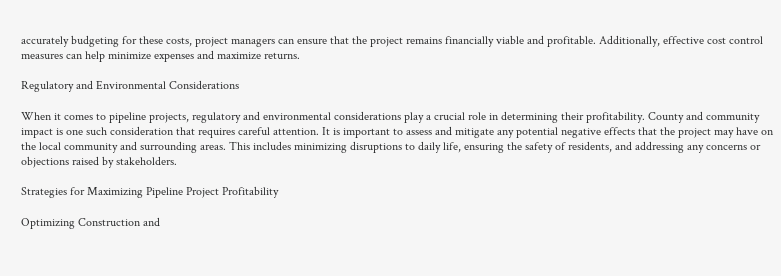accurately budgeting for these costs, project managers can ensure that the project remains financially viable and profitable. Additionally, effective cost control measures can help minimize expenses and maximize returns.

Regulatory and Environmental Considerations

When it comes to pipeline projects, regulatory and environmental considerations play a crucial role in determining their profitability. County and community impact is one such consideration that requires careful attention. It is important to assess and mitigate any potential negative effects that the project may have on the local community and surrounding areas. This includes minimizing disruptions to daily life, ensuring the safety of residents, and addressing any concerns or objections raised by stakeholders.

Strategies for Maximizing Pipeline Project Profitability

Optimizing Construction and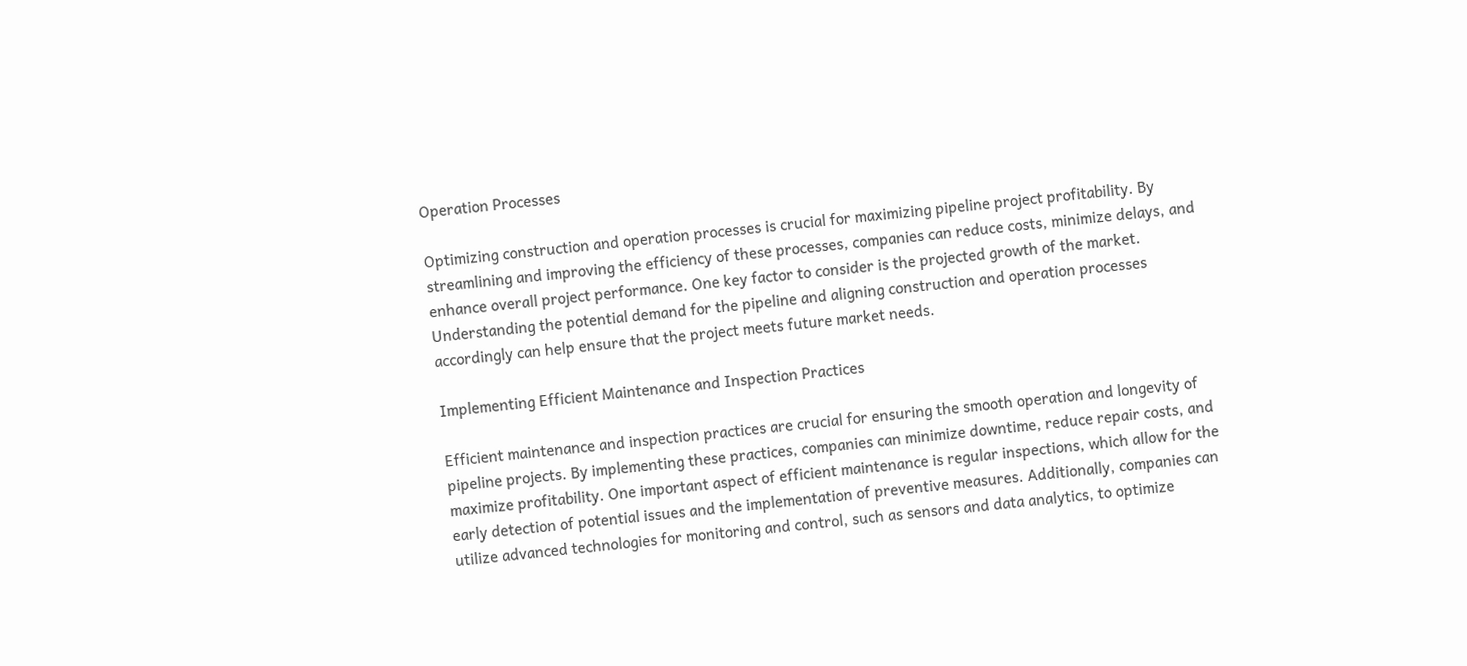Operation Processes

Optimizing construction and operation processes is crucial for maximizing pipeline project profitability. By streamlining and improving the efficiency of these processes, companies can reduce costs, minimize delays, and enhance overall project performance. One key factor to consider is the projected growth of the market. Understanding the potential demand for the pipeline and aligning construction and operation processes accordingly can help ensure that the project meets future market needs.

Implementing Efficient Maintenance and Inspection Practices

Efficient maintenance and inspection practices are crucial for ensuring the smooth operation and longevity of pipeline projects. By implementing these practices, companies can minimize downtime, reduce repair costs, and maximize profitability. One important aspect of efficient maintenance is regular inspections, which allow for the early detection of potential issues and the implementation of preventive measures. Additionally, companies can utilize advanced technologies for monitoring and control, such as sensors and data analytics, to optimize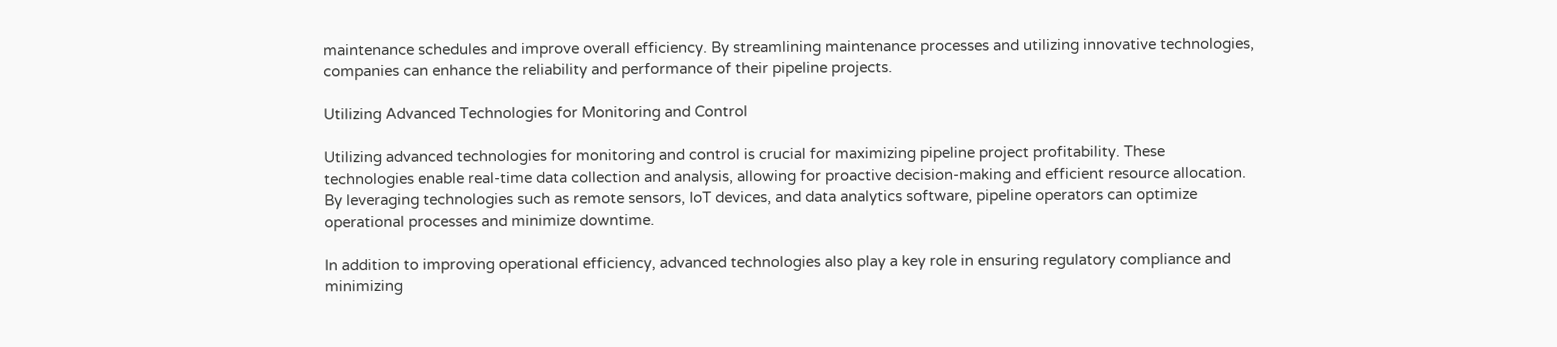maintenance schedules and improve overall efficiency. By streamlining maintenance processes and utilizing innovative technologies, companies can enhance the reliability and performance of their pipeline projects.

Utilizing Advanced Technologies for Monitoring and Control

Utilizing advanced technologies for monitoring and control is crucial for maximizing pipeline project profitability. These technologies enable real-time data collection and analysis, allowing for proactive decision-making and efficient resource allocation. By leveraging technologies such as remote sensors, IoT devices, and data analytics software, pipeline operators can optimize operational processes and minimize downtime.

In addition to improving operational efficiency, advanced technologies also play a key role in ensuring regulatory compliance and minimizing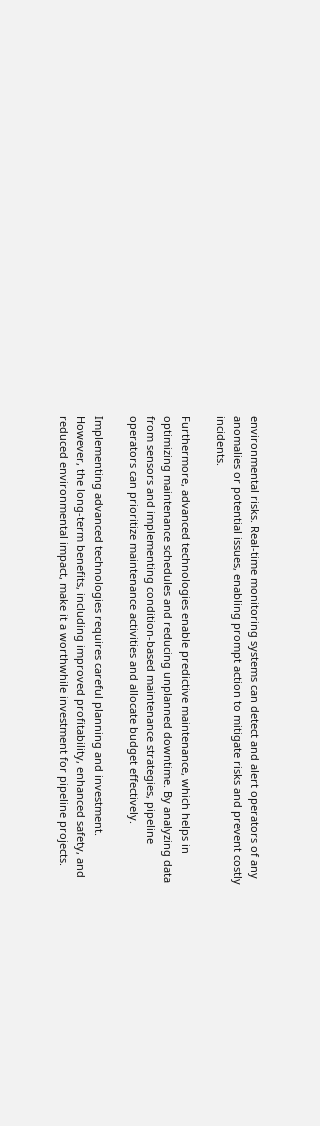environmental risks. Real-time monitoring systems can detect and alert operators of any anomalies or potential issues, enabling prompt action to mitigate risks and prevent costly incidents.

Furthermore, advanced technologies enable predictive maintenance, which helps in optimizing maintenance schedules and reducing unplanned downtime. By analyzing data from sensors and implementing condition-based maintenance strategies, pipeline operators can prioritize maintenance activities and allocate budget effectively.

Implementing advanced technologies requires careful planning and investment. However, the long-term benefits, including improved profitability, enhanced safety, and reduced environmental impact, make it a worthwhile investment for pipeline projects.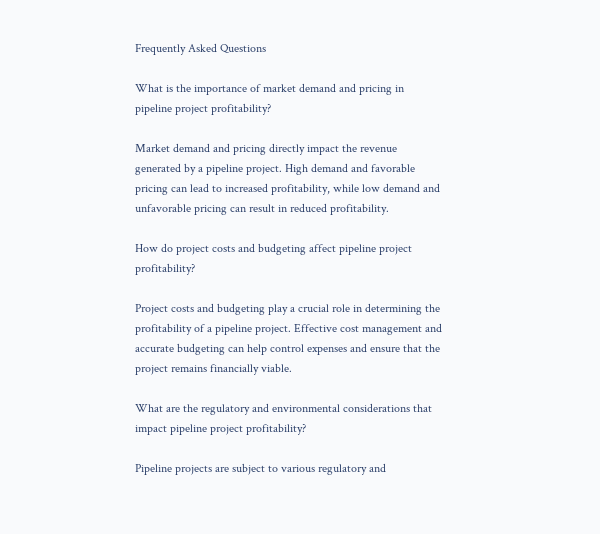Frequently Asked Questions

What is the importance of market demand and pricing in pipeline project profitability?

Market demand and pricing directly impact the revenue generated by a pipeline project. High demand and favorable pricing can lead to increased profitability, while low demand and unfavorable pricing can result in reduced profitability.

How do project costs and budgeting affect pipeline project profitability?

Project costs and budgeting play a crucial role in determining the profitability of a pipeline project. Effective cost management and accurate budgeting can help control expenses and ensure that the project remains financially viable.

What are the regulatory and environmental considerations that impact pipeline project profitability?

Pipeline projects are subject to various regulatory and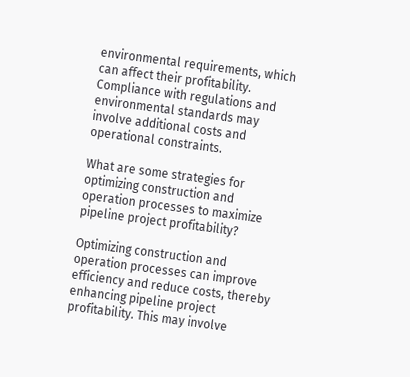environmental requirements, which can affect their profitability. Compliance with regulations and environmental standards may involve additional costs and operational constraints.

What are some strategies for optimizing construction and operation processes to maximize pipeline project profitability?

Optimizing construction and operation processes can improve efficiency and reduce costs, thereby enhancing pipeline project profitability. This may involve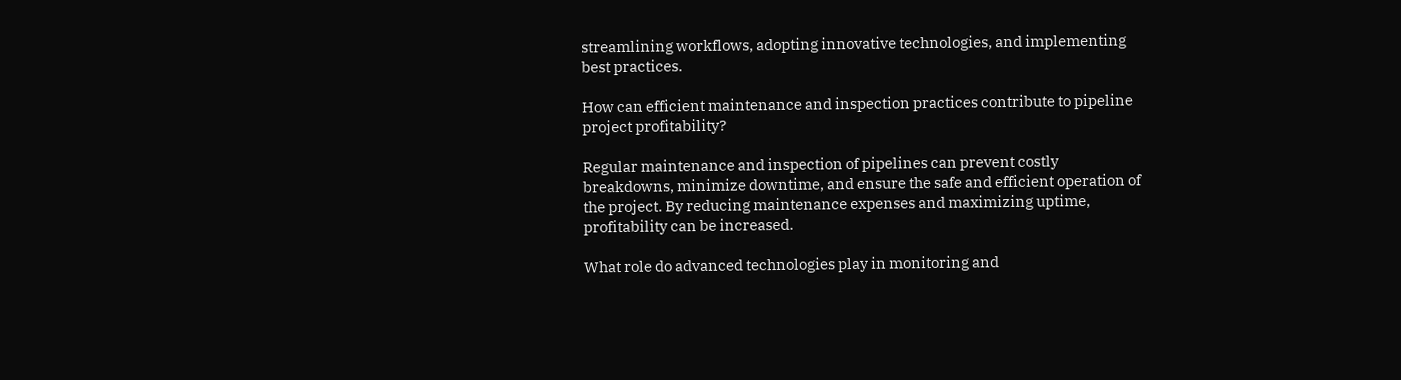streamlining workflows, adopting innovative technologies, and implementing best practices.

How can efficient maintenance and inspection practices contribute to pipeline project profitability?

Regular maintenance and inspection of pipelines can prevent costly breakdowns, minimize downtime, and ensure the safe and efficient operation of the project. By reducing maintenance expenses and maximizing uptime, profitability can be increased.

What role do advanced technologies play in monitoring and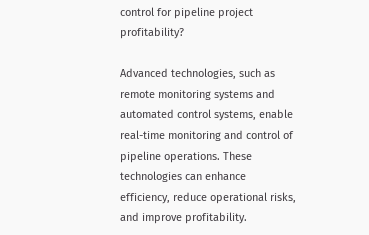control for pipeline project profitability?

Advanced technologies, such as remote monitoring systems and automated control systems, enable real-time monitoring and control of pipeline operations. These technologies can enhance efficiency, reduce operational risks, and improve profitability.